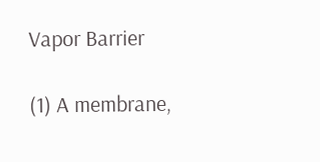Vapor Barrier

(1) A membrane,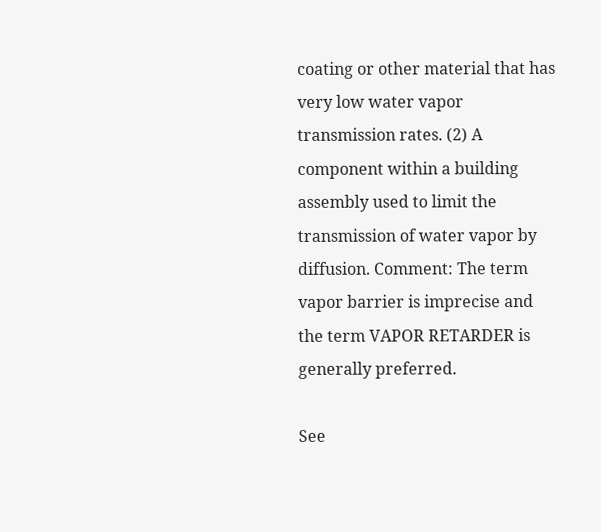coating or other material that has very low water vapor transmission rates. (2) A component within a building assembly used to limit the transmission of water vapor by diffusion. Comment: The term vapor barrier is imprecise and the term VAPOR RETARDER is generally preferred.

See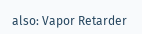also: Vapor Retarder